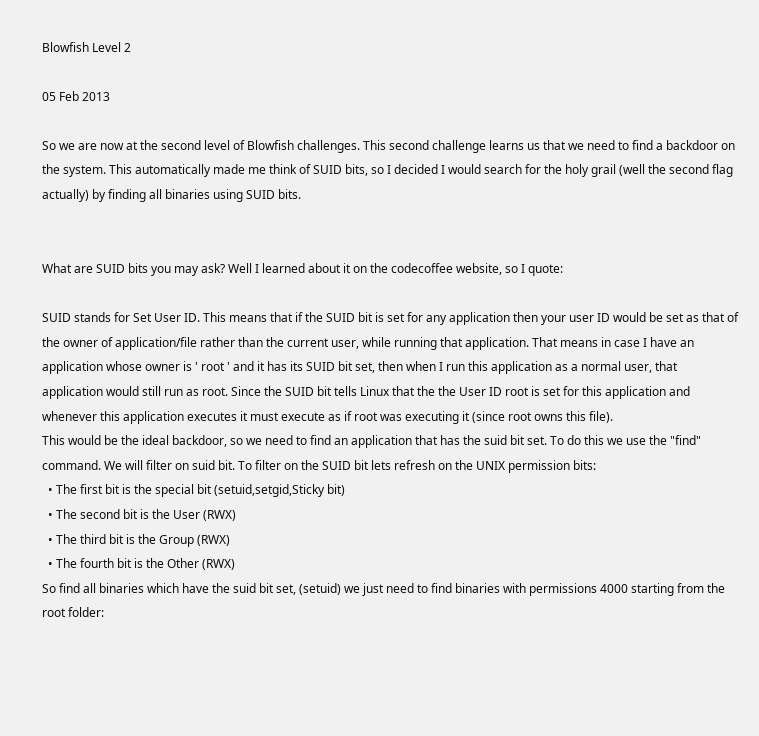Blowfish Level 2

05 Feb 2013

So we are now at the second level of Blowfish challenges. This second challenge learns us that we need to find a backdoor on the system. This automatically made me think of SUID bits, so I decided I would search for the holy grail (well the second flag actually) by finding all binaries using SUID bits.


What are SUID bits you may ask? Well I learned about it on the codecoffee website, so I quote:

SUID stands for Set User ID. This means that if the SUID bit is set for any application then your user ID would be set as that of the owner of application/file rather than the current user, while running that application. That means in case I have an application whose owner is ' root ' and it has its SUID bit set, then when I run this application as a normal user, that application would still run as root. Since the SUID bit tells Linux that the the User ID root is set for this application and whenever this application executes it must execute as if root was executing it (since root owns this file).
This would be the ideal backdoor, so we need to find an application that has the suid bit set. To do this we use the "find" command. We will filter on suid bit. To filter on the SUID bit lets refresh on the UNIX permission bits:
  • The first bit is the special bit (setuid,setgid,Sticky bit)
  • The second bit is the User (RWX)
  • The third bit is the Group (RWX)
  • The fourth bit is the Other (RWX)
So find all binaries which have the suid bit set, (setuid) we just need to find binaries with permissions 4000 starting from the root folder: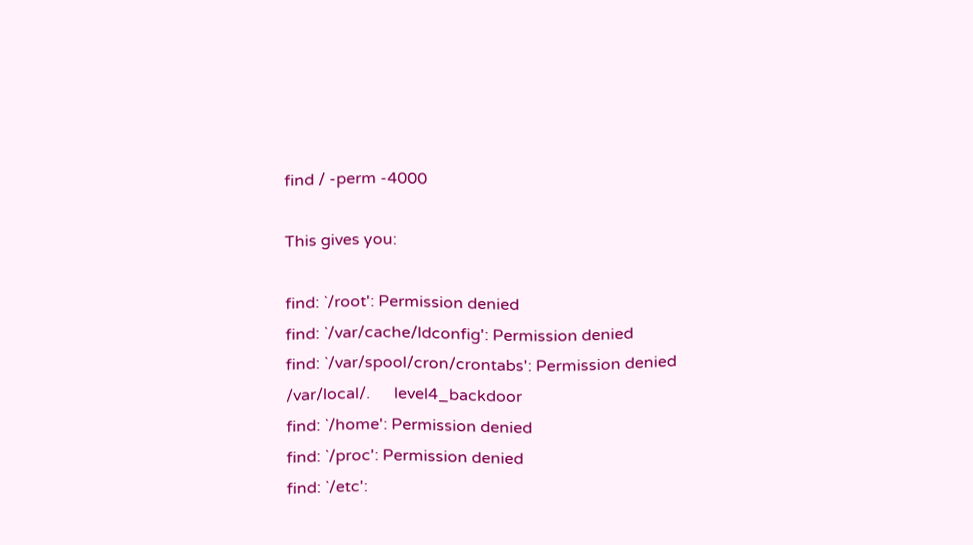find / -perm -4000

This gives you:

find: `/root': Permission denied
find: `/var/cache/ldconfig': Permission denied
find: `/var/spool/cron/crontabs': Permission denied
/var/local/.      level4_backdoor
find: `/home': Permission denied
find: `/proc': Permission denied
find: `/etc':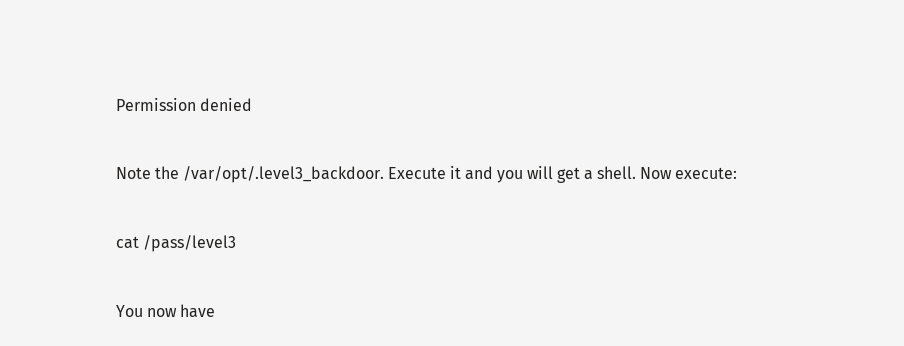Permission denied

Note the /var/opt/.level3_backdoor. Execute it and you will get a shell. Now execute:

cat /pass/level3

You now have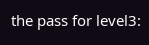the pass for level3: